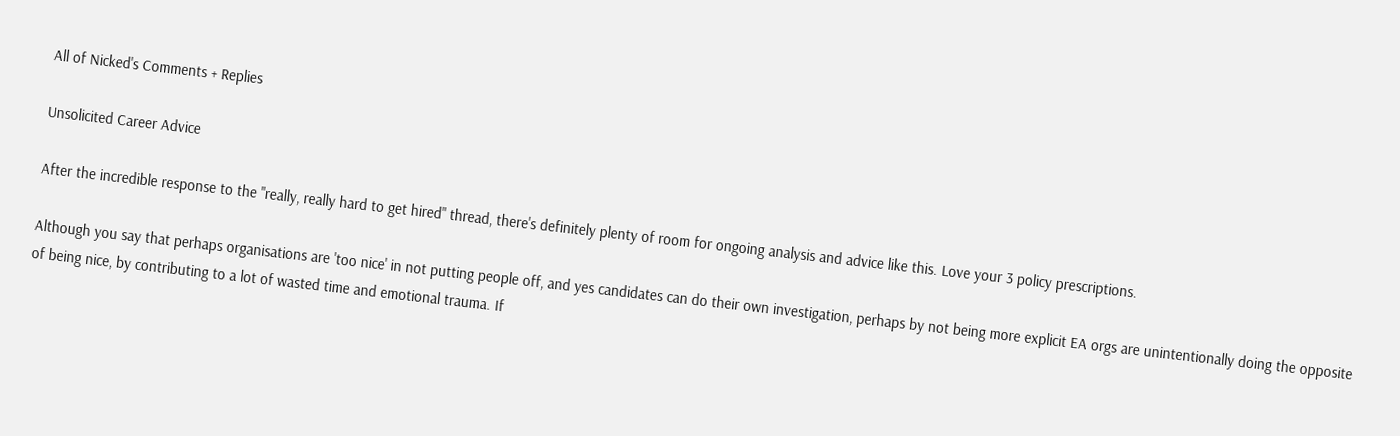All of Nicked's Comments + Replies

Unsolicited Career Advice

After the incredible response to the "really, really hard to get hired" thread, there's definitely plenty of room for ongoing analysis and advice like this. Love your 3 policy prescriptions.

Although you say that perhaps organisations are 'too nice' in not putting people off, and yes candidates can do their own investigation, perhaps by not being more explicit EA orgs are unintentionally doing the opposite of being nice, by contributing to a lot of wasted time and emotional trauma. If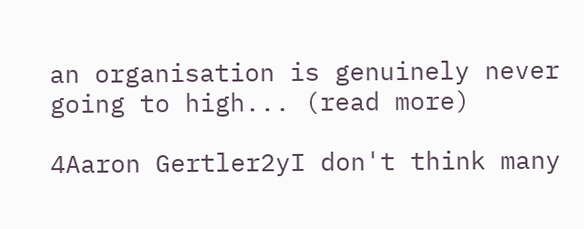an organisation is genuinely never going to high... (read more)

4Aaron Gertler2yI don't think many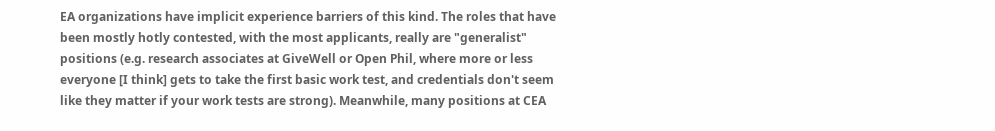EA organizations have implicit experience barriers of this kind. The roles that have been mostly hotly contested, with the most applicants, really are "generalist" positions (e.g. research associates at GiveWell or Open Phil, where more or less everyone [I think] gets to take the first basic work test, and credentials don't seem like they matter if your work tests are strong). Meanwhile, many positions at CEA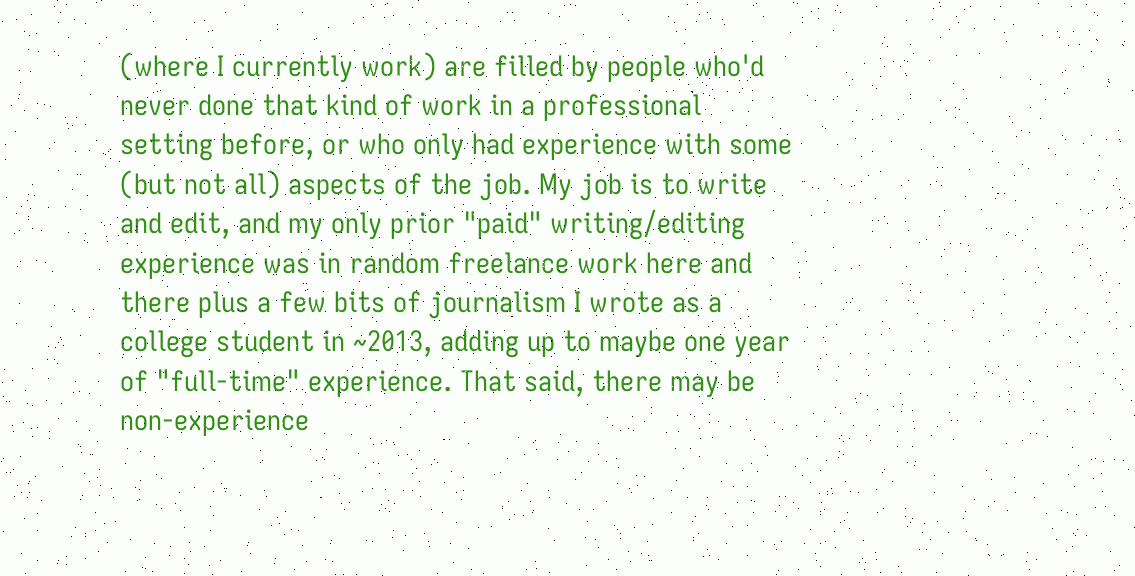(where I currently work) are filled by people who'd never done that kind of work in a professional setting before, or who only had experience with some (but not all) aspects of the job. My job is to write and edit, and my only prior "paid" writing/editing experience was in random freelance work here and there plus a few bits of journalism I wrote as a college student in ~2013, adding up to maybe one year of "full-time" experience. That said, there may be non-experience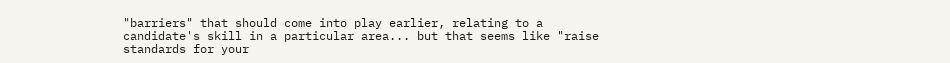"barriers" that should come into play earlier, relating to a candidate's skill in a particular area... but that seems like "raise standards for your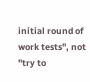initial round of work tests", not "try to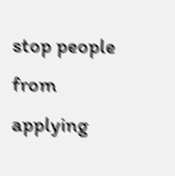stop people from applying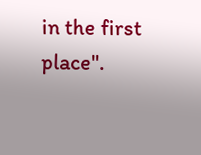in the first place".